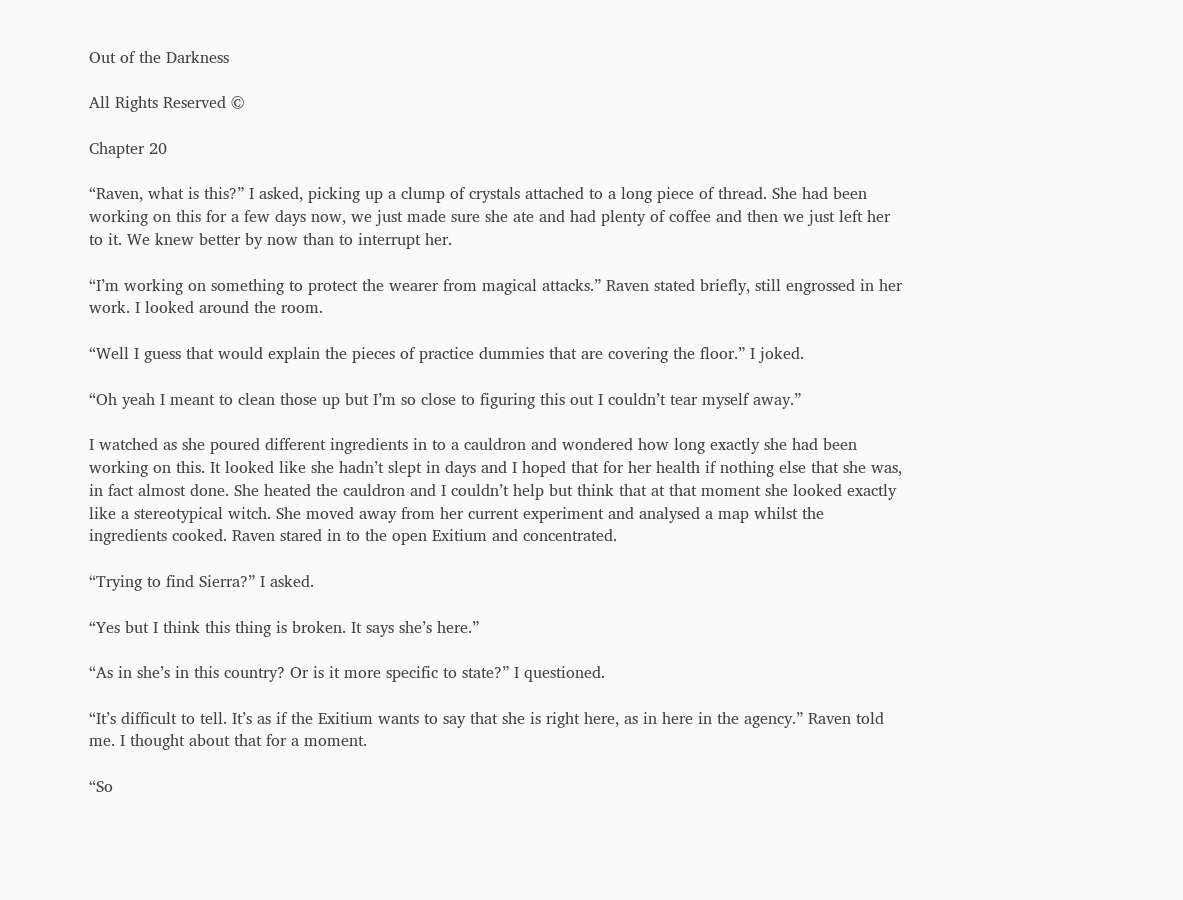Out of the Darkness

All Rights Reserved ©

Chapter 20

“Raven, what is this?” I asked, picking up a clump of crystals attached to a long piece of thread. She had been working on this for a few days now, we just made sure she ate and had plenty of coffee and then we just left her to it. We knew better by now than to interrupt her.

“I’m working on something to protect the wearer from magical attacks.” Raven stated briefly, still engrossed in her work. I looked around the room.

“Well I guess that would explain the pieces of practice dummies that are covering the floor.” I joked.

“Oh yeah I meant to clean those up but I’m so close to figuring this out I couldn’t tear myself away.”

I watched as she poured different ingredients in to a cauldron and wondered how long exactly she had been working on this. It looked like she hadn’t slept in days and I hoped that for her health if nothing else that she was, in fact almost done. She heated the cauldron and I couldn’t help but think that at that moment she looked exactly like a stereotypical witch. She moved away from her current experiment and analysed a map whilst the ingredients cooked. Raven stared in to the open Exitium and concentrated.

“Trying to find Sierra?” I asked.

“Yes but I think this thing is broken. It says she’s here.”

“As in she’s in this country? Or is it more specific to state?” I questioned.

“It’s difficult to tell. It’s as if the Exitium wants to say that she is right here, as in here in the agency.” Raven told me. I thought about that for a moment.

“So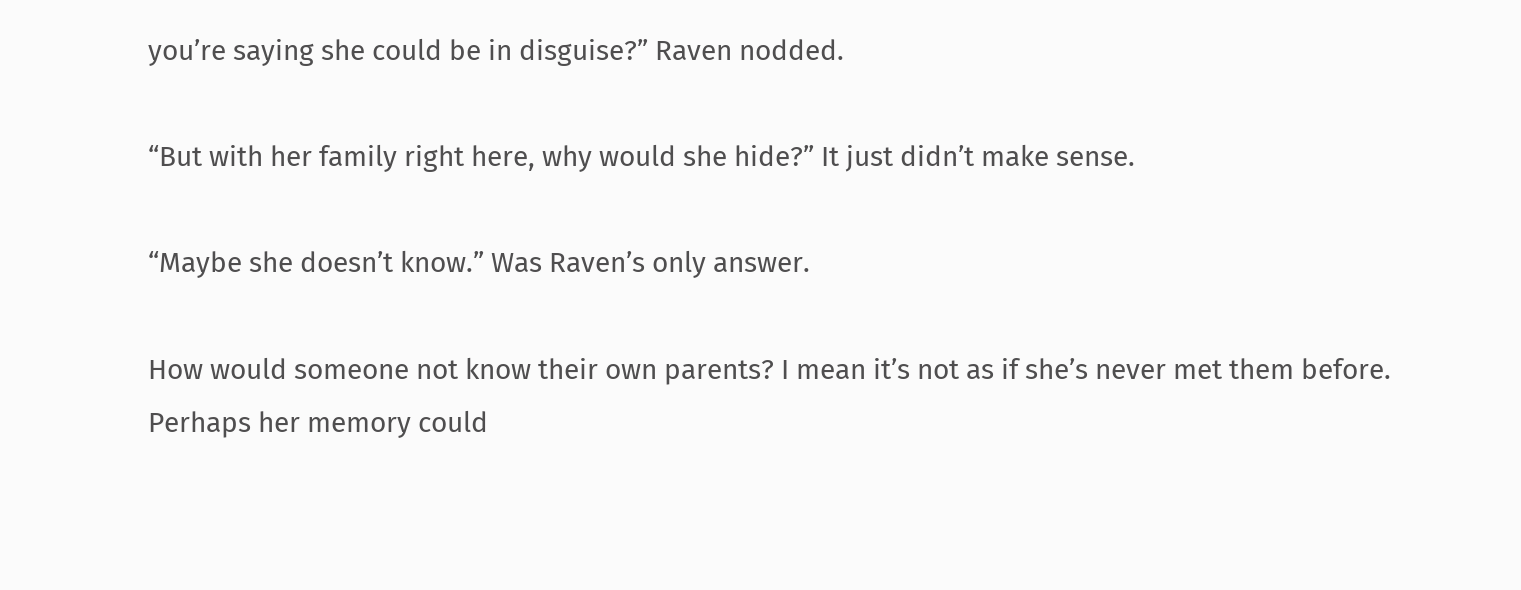you’re saying she could be in disguise?” Raven nodded.

“But with her family right here, why would she hide?” It just didn’t make sense.

“Maybe she doesn’t know.” Was Raven’s only answer.

How would someone not know their own parents? I mean it’s not as if she’s never met them before. Perhaps her memory could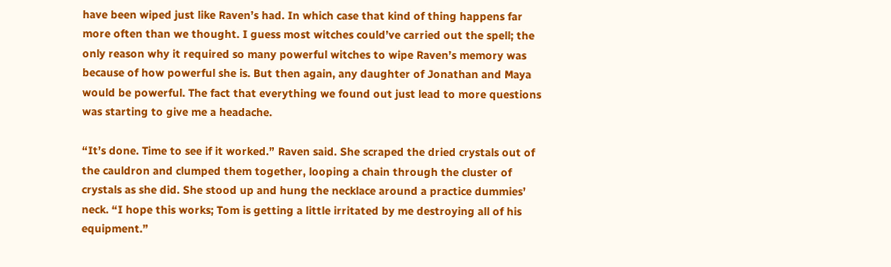have been wiped just like Raven’s had. In which case that kind of thing happens far more often than we thought. I guess most witches could’ve carried out the spell; the only reason why it required so many powerful witches to wipe Raven’s memory was because of how powerful she is. But then again, any daughter of Jonathan and Maya would be powerful. The fact that everything we found out just lead to more questions was starting to give me a headache.

“It’s done. Time to see if it worked.” Raven said. She scraped the dried crystals out of the cauldron and clumped them together, looping a chain through the cluster of crystals as she did. She stood up and hung the necklace around a practice dummies’ neck. “I hope this works; Tom is getting a little irritated by me destroying all of his equipment.”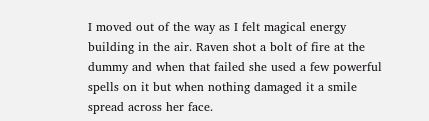I moved out of the way as I felt magical energy building in the air. Raven shot a bolt of fire at the dummy and when that failed she used a few powerful spells on it but when nothing damaged it a smile spread across her face.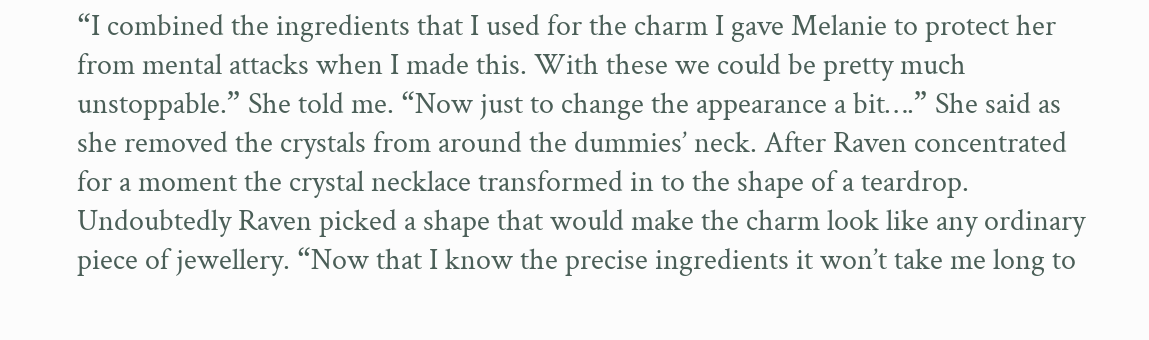“I combined the ingredients that I used for the charm I gave Melanie to protect her from mental attacks when I made this. With these we could be pretty much unstoppable.” She told me. “Now just to change the appearance a bit….” She said as she removed the crystals from around the dummies’ neck. After Raven concentrated for a moment the crystal necklace transformed in to the shape of a teardrop. Undoubtedly Raven picked a shape that would make the charm look like any ordinary piece of jewellery. “Now that I know the precise ingredients it won’t take me long to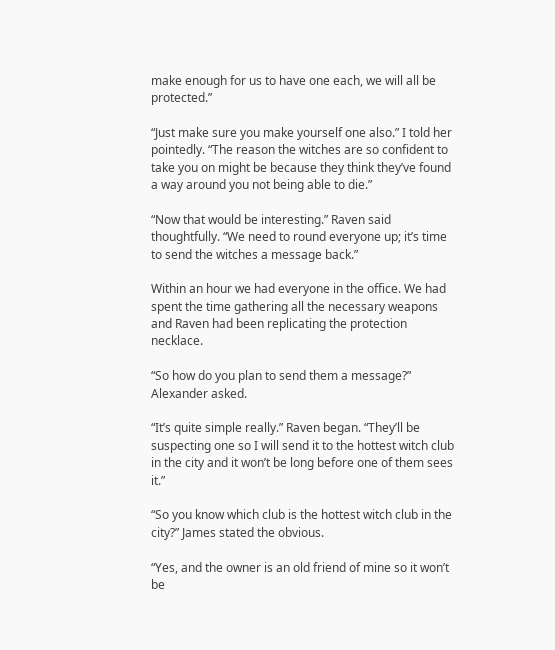make enough for us to have one each, we will all be protected.”

“Just make sure you make yourself one also.” I told her pointedly. “The reason the witches are so confident to take you on might be because they think they’ve found a way around you not being able to die.”

“Now that would be interesting.” Raven said thoughtfully. “We need to round everyone up; it’s time to send the witches a message back.”

Within an hour we had everyone in the office. We had spent the time gathering all the necessary weapons and Raven had been replicating the protection necklace.

“So how do you plan to send them a message?” Alexander asked.

“It’s quite simple really.” Raven began. “They’ll be suspecting one so I will send it to the hottest witch club in the city and it won’t be long before one of them sees it.”

“So you know which club is the hottest witch club in the city?” James stated the obvious.

“Yes, and the owner is an old friend of mine so it won’t be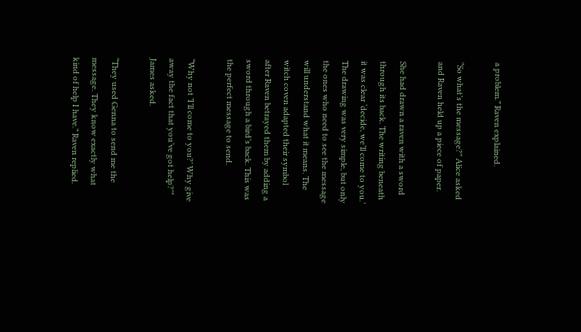a problem.” Raven explained.

“So what’s the message?” Alice asked and Raven held up a piece of paper.

She had drawn a raven with a sword through its back. The writing beneath it was clear ‘decide, we’ll come to you.’ The drawing was very simple, but only the ones who need to see the message will understand what it means. The witch coven adapted their symbol after Raven betrayed them by adding a sword through a bird’s back. This was the perfect message to send.

“Why not ’I’ll come to you?’ Why give away the fact that you’ve got help?’” James asked.

“They used Genna to send me the message. They know exactly what kind of help I have.” Raven replied.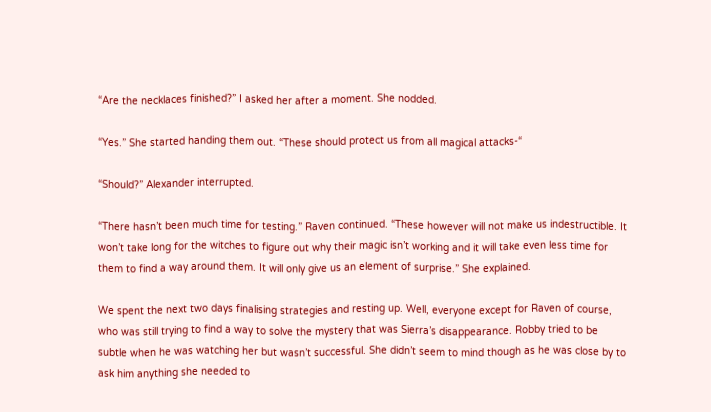“Are the necklaces finished?” I asked her after a moment. She nodded.

“Yes.” She started handing them out. “These should protect us from all magical attacks-“

“Should?” Alexander interrupted.

“There hasn’t been much time for testing.” Raven continued. “These however will not make us indestructible. It won’t take long for the witches to figure out why their magic isn’t working and it will take even less time for them to find a way around them. It will only give us an element of surprise.” She explained.

We spent the next two days finalising strategies and resting up. Well, everyone except for Raven of course, who was still trying to find a way to solve the mystery that was Sierra’s disappearance. Robby tried to be subtle when he was watching her but wasn’t successful. She didn’t seem to mind though as he was close by to ask him anything she needed to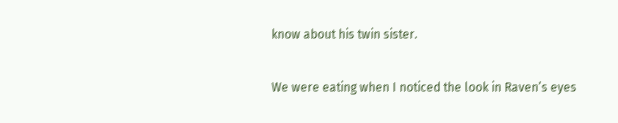know about his twin sister.

We were eating when I noticed the look in Raven’s eyes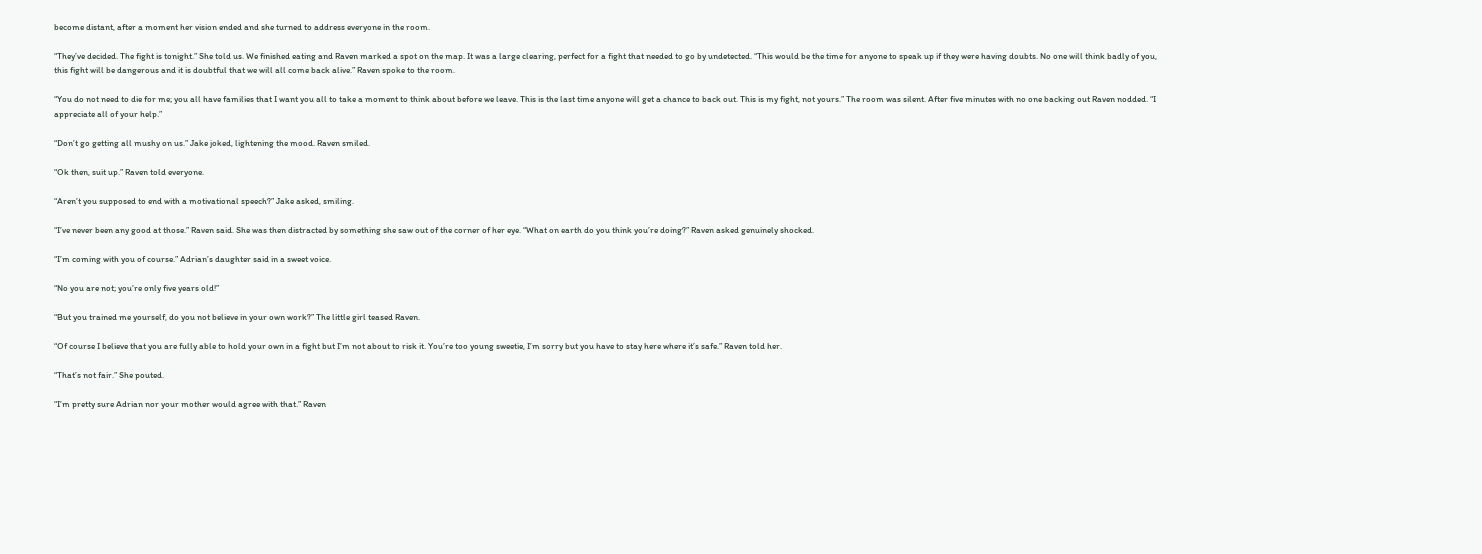become distant, after a moment her vision ended and she turned to address everyone in the room.

“They’ve decided. The fight is tonight.” She told us. We finished eating and Raven marked a spot on the map. It was a large clearing, perfect for a fight that needed to go by undetected. “This would be the time for anyone to speak up if they were having doubts. No one will think badly of you, this fight will be dangerous and it is doubtful that we will all come back alive.” Raven spoke to the room.

“You do not need to die for me; you all have families that I want you all to take a moment to think about before we leave. This is the last time anyone will get a chance to back out. This is my fight, not yours.” The room was silent. After five minutes with no one backing out Raven nodded. “I appreciate all of your help.”

“Don’t go getting all mushy on us.” Jake joked, lightening the mood. Raven smiled.

“Ok then, suit up.” Raven told everyone.

“Aren’t you supposed to end with a motivational speech?” Jake asked, smiling.

“I’ve never been any good at those.” Raven said. She was then distracted by something she saw out of the corner of her eye. “What on earth do you think you’re doing?” Raven asked genuinely shocked.

“I’m coming with you of course.” Adrian’s daughter said in a sweet voice.

“No you are not; you’re only five years old!”

“But you trained me yourself, do you not believe in your own work?” The little girl teased Raven.

“Of course I believe that you are fully able to hold your own in a fight but I’m not about to risk it. You’re too young sweetie, I’m sorry but you have to stay here where it’s safe.” Raven told her.

“That’s not fair.” She pouted.

“I’m pretty sure Adrian nor your mother would agree with that.” Raven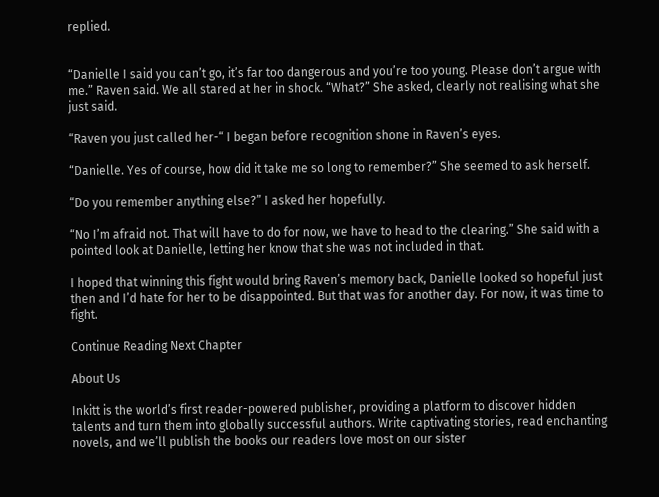replied.


“Danielle I said you can’t go, it’s far too dangerous and you’re too young. Please don’t argue with me.” Raven said. We all stared at her in shock. “What?” She asked, clearly not realising what she just said.

“Raven you just called her-“ I began before recognition shone in Raven’s eyes.

“Danielle. Yes of course, how did it take me so long to remember?” She seemed to ask herself.

“Do you remember anything else?” I asked her hopefully.

“No I’m afraid not. That will have to do for now, we have to head to the clearing.” She said with a pointed look at Danielle, letting her know that she was not included in that.

I hoped that winning this fight would bring Raven’s memory back, Danielle looked so hopeful just then and I’d hate for her to be disappointed. But that was for another day. For now, it was time to fight.

Continue Reading Next Chapter

About Us

Inkitt is the world’s first reader-powered publisher, providing a platform to discover hidden talents and turn them into globally successful authors. Write captivating stories, read enchanting novels, and we’ll publish the books our readers love most on our sister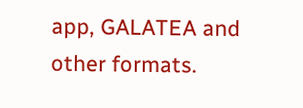app, GALATEA and other formats.